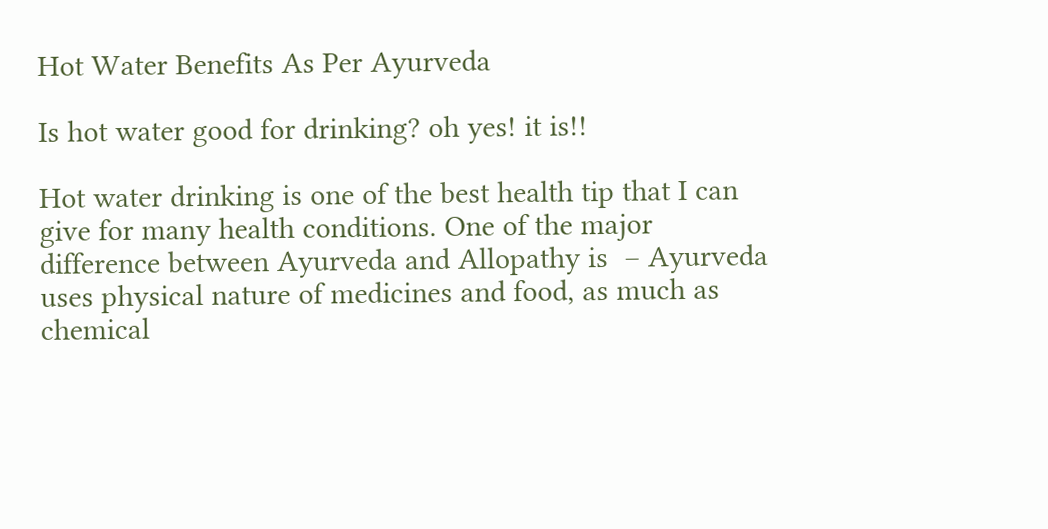Hot Water Benefits As Per Ayurveda

Is hot water good for drinking? oh yes! it is!!

Hot water drinking is one of the best health tip that I can give for many health conditions. One of the major difference between Ayurveda and Allopathy is  – Ayurveda uses physical nature of medicines and food, as much as chemical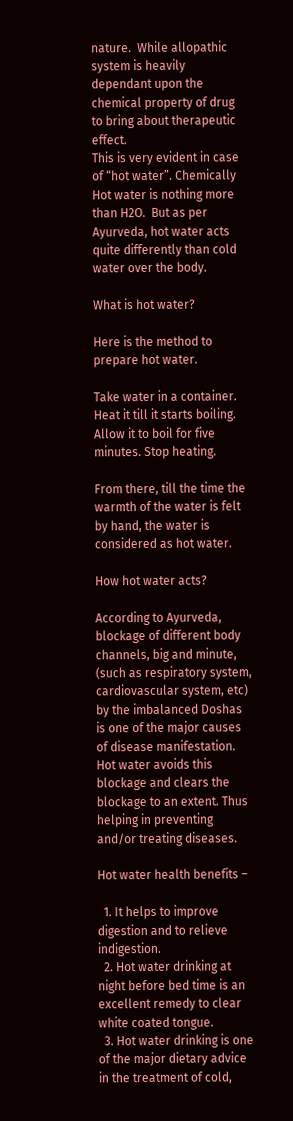nature.  While allopathic system is heavily dependant upon the chemical property of drug to bring about therapeutic effect.
This is very evident in case of “hot water”. Chemically Hot water is nothing more than H2O.  But as per Ayurveda, hot water acts quite differently than cold water over the body.

What is hot water?

Here is the method to prepare hot water.

Take water in a container. Heat it till it starts boiling. Allow it to boil for five minutes. Stop heating.

From there, till the time the warmth of the water is felt by hand, the water is considered as hot water.

How hot water acts?

According to Ayurveda, blockage of different body channels, big and minute, (such as respiratory system, cardiovascular system, etc) by the imbalanced Doshas is one of the major causes of disease manifestation. Hot water avoids this blockage and clears the blockage to an extent. Thus helping in preventing and/or treating diseases.

Hot water health benefits –

  1. It helps to improve digestion and to relieve indigestion.
  2. Hot water drinking at night before bed time is an excellent remedy to clear white coated tongue.
  3. Hot water drinking is one of the major dietary advice in the treatment of cold,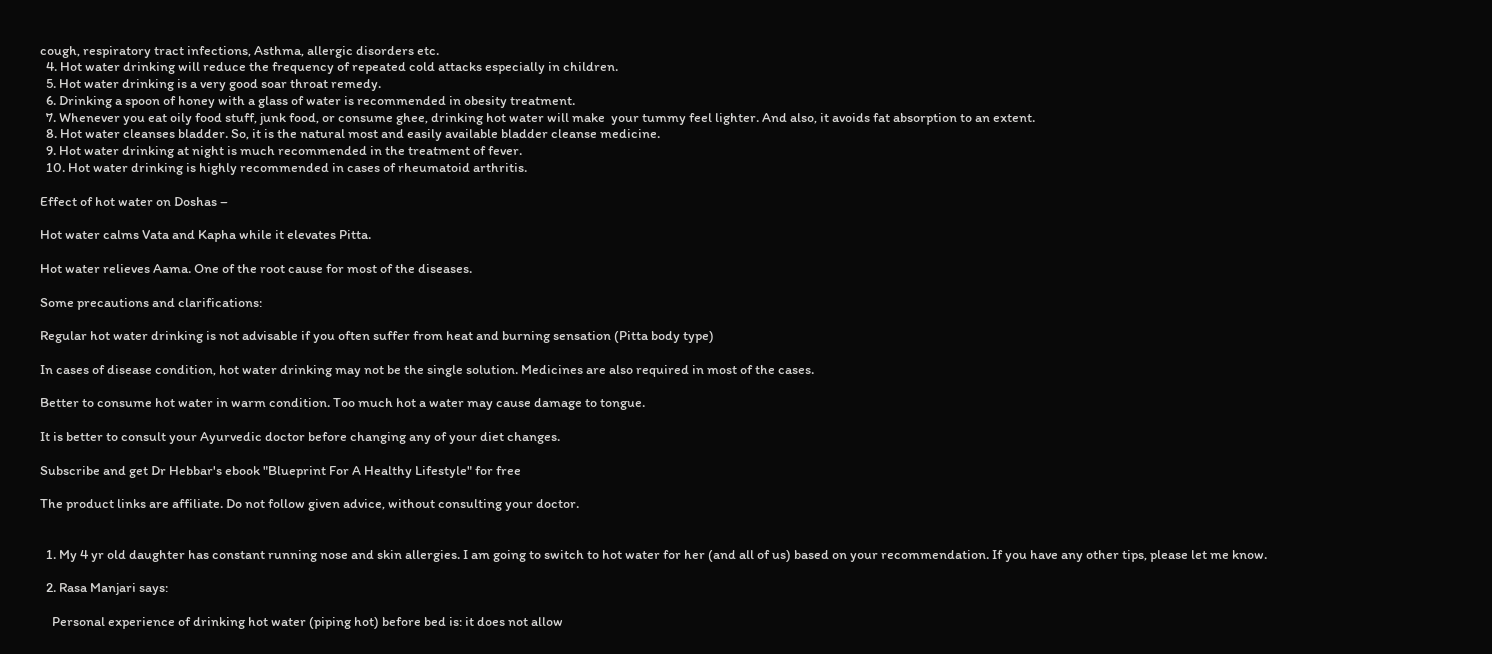cough, respiratory tract infections, Asthma, allergic disorders etc.
  4. Hot water drinking will reduce the frequency of repeated cold attacks especially in children.
  5. Hot water drinking is a very good soar throat remedy.
  6. Drinking a spoon of honey with a glass of water is recommended in obesity treatment.
  7. Whenever you eat oily food stuff, junk food, or consume ghee, drinking hot water will make  your tummy feel lighter. And also, it avoids fat absorption to an extent.
  8. Hot water cleanses bladder. So, it is the natural most and easily available bladder cleanse medicine.
  9. Hot water drinking at night is much recommended in the treatment of fever.
  10. Hot water drinking is highly recommended in cases of rheumatoid arthritis.

Effect of hot water on Doshas –

Hot water calms Vata and Kapha while it elevates Pitta.

Hot water relieves Aama. One of the root cause for most of the diseases.

Some precautions and clarifications:

Regular hot water drinking is not advisable if you often suffer from heat and burning sensation (Pitta body type)

In cases of disease condition, hot water drinking may not be the single solution. Medicines are also required in most of the cases.

Better to consume hot water in warm condition. Too much hot a water may cause damage to tongue.

It is better to consult your Ayurvedic doctor before changing any of your diet changes.

Subscribe and get Dr Hebbar's ebook "Blueprint For A Healthy Lifestyle" for free

The product links are affiliate. Do not follow given advice, without consulting your doctor.


  1. My 4 yr old daughter has constant running nose and skin allergies. I am going to switch to hot water for her (and all of us) based on your recommendation. If you have any other tips, please let me know.

  2. Rasa Manjari says:

    Personal experience of drinking hot water (piping hot) before bed is: it does not allow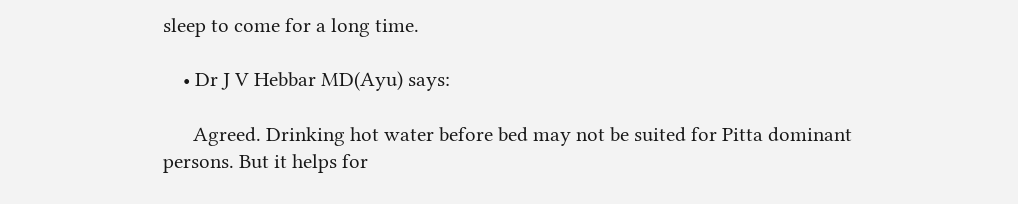sleep to come for a long time.

    • Dr J V Hebbar MD(Ayu) says:

      Agreed. Drinking hot water before bed may not be suited for Pitta dominant persons. But it helps for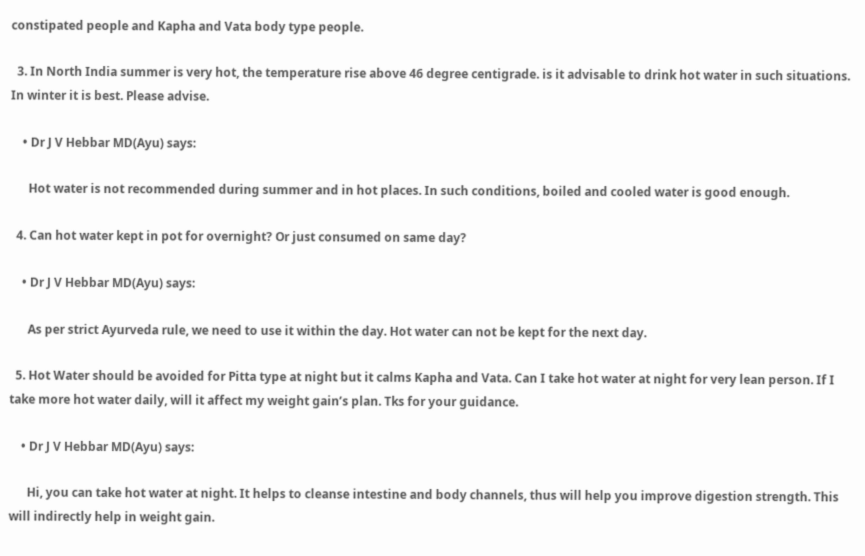constipated people and Kapha and Vata body type people.

  3. In North India summer is very hot, the temperature rise above 46 degree centigrade. is it advisable to drink hot water in such situations. In winter it is best. Please advise.

    • Dr J V Hebbar MD(Ayu) says:

      Hot water is not recommended during summer and in hot places. In such conditions, boiled and cooled water is good enough.

  4. Can hot water kept in pot for overnight? Or just consumed on same day?

    • Dr J V Hebbar MD(Ayu) says:

      As per strict Ayurveda rule, we need to use it within the day. Hot water can not be kept for the next day.

  5. Hot Water should be avoided for Pitta type at night but it calms Kapha and Vata. Can I take hot water at night for very lean person. If I take more hot water daily, will it affect my weight gain’s plan. Tks for your guidance.

    • Dr J V Hebbar MD(Ayu) says:

      Hi, you can take hot water at night. It helps to cleanse intestine and body channels, thus will help you improve digestion strength. This will indirectly help in weight gain.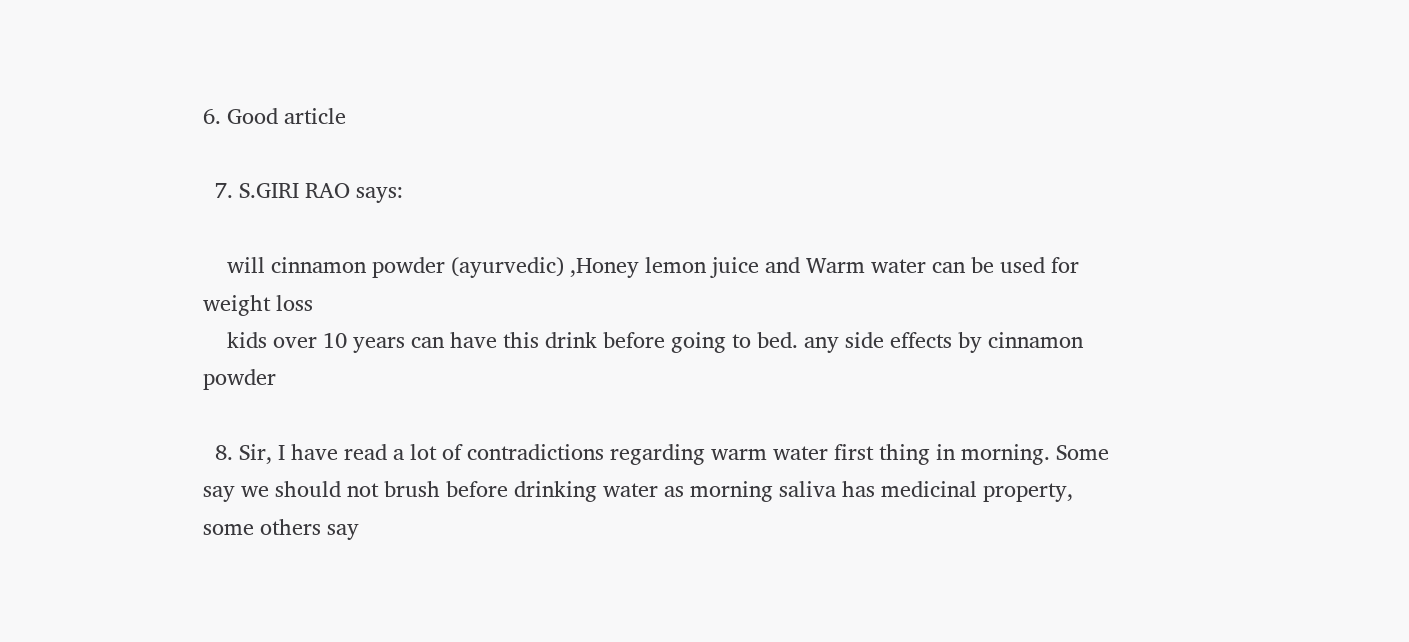6. Good article

  7. S.GIRI RAO says:

    will cinnamon powder (ayurvedic) ,Honey lemon juice and Warm water can be used for weight loss
    kids over 10 years can have this drink before going to bed. any side effects by cinnamon powder

  8. Sir, I have read a lot of contradictions regarding warm water first thing in morning. Some say we should not brush before drinking water as morning saliva has medicinal property, some others say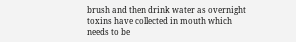brush and then drink water as overnight toxins have collected in mouth which needs to be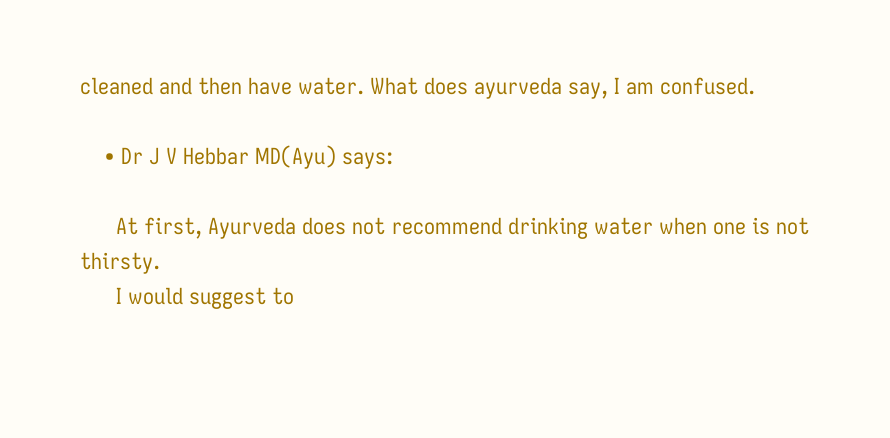cleaned and then have water. What does ayurveda say, I am confused.

    • Dr J V Hebbar MD(Ayu) says:

      At first, Ayurveda does not recommend drinking water when one is not thirsty.
      I would suggest to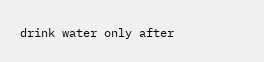drink water only after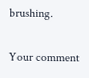brushing.

Your comment